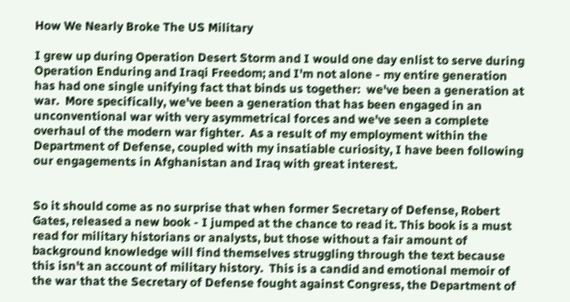How We Nearly Broke The US Military

I grew up during Operation Desert Storm and I would one day enlist to serve during Operation Enduring and Iraqi Freedom; and I'm not alone - my entire generation has had one single unifying fact that binds us together:  we've been a generation at war.  More specifically, we've been a generation that has been engaged in an unconventional war with very asymmetrical forces and we've seen a complete overhaul of the modern war fighter.  As a result of my employment within the Department of Defense, coupled with my insatiable curiosity, I have been following our engagements in Afghanistan and Iraq with great interest.


So it should come as no surprise that when former Secretary of Defense, Robert Gates, released a new book - I jumped at the chance to read it. This book is a must read for military historians or analysts, but those without a fair amount of background knowledge will find themselves struggling through the text because this isn't an account of military history.  This is a candid and emotional memoir of the war that the Secretary of Defense fought against Congress, the Department of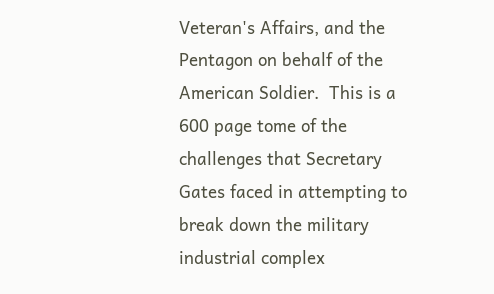Veteran's Affairs, and the Pentagon on behalf of the American Soldier.  This is a 600 page tome of the challenges that Secretary Gates faced in attempting to break down the military industrial complex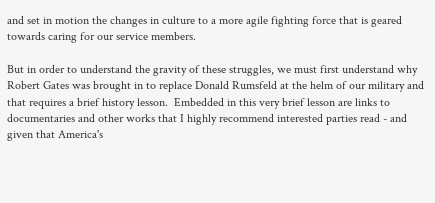and set in motion the changes in culture to a more agile fighting force that is geared towards caring for our service members.

But in order to understand the gravity of these struggles, we must first understand why Robert Gates was brought in to replace Donald Rumsfeld at the helm of our military and that requires a brief history lesson.  Embedded in this very brief lesson are links to documentaries and other works that I highly recommend interested parties read - and given that America's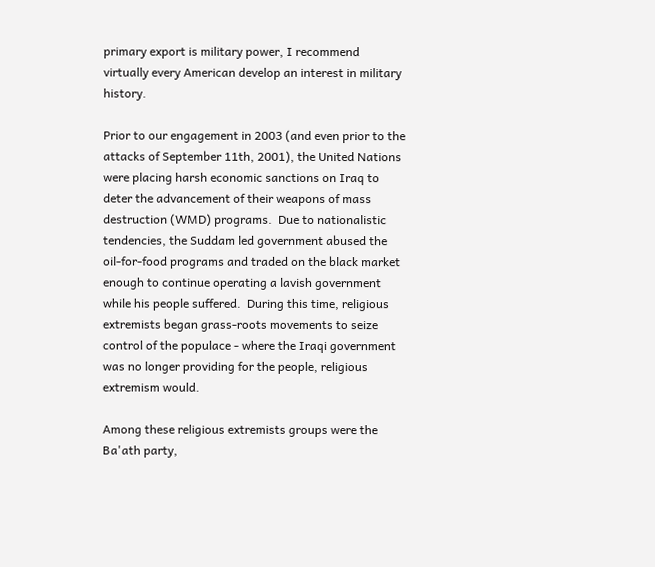primary export is military power, I recommend virtually every American develop an interest in military history.

Prior to our engagement in 2003 (and even prior to the attacks of September 11th, 2001), the United Nations were placing harsh economic sanctions on Iraq to deter the advancement of their weapons of mass destruction (WMD) programs.  Due to nationalistic tendencies, the Suddam led government abused the oil-for-food programs and traded on the black market enough to continue operating a lavish government while his people suffered.  During this time, religious extremists began grass-roots movements to seize control of the populace - where the Iraqi government was no longer providing for the people, religious extremism would.

Among these religious extremists groups were the Ba'ath party,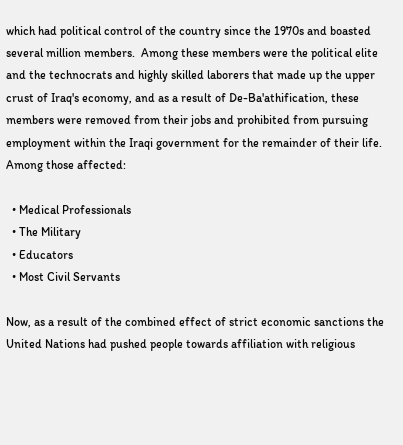which had political control of the country since the 1970s and boasted several million members.  Among these members were the political elite and the technocrats and highly skilled laborers that made up the upper crust of Iraq's economy, and as a result of De-Ba'athification, these members were removed from their jobs and prohibited from pursuing employment within the Iraqi government for the remainder of their life.  Among those affected:

  • Medical Professionals
  • The Military
  • Educators
  • Most Civil Servants

Now, as a result of the combined effect of strict economic sanctions the United Nations had pushed people towards affiliation with religious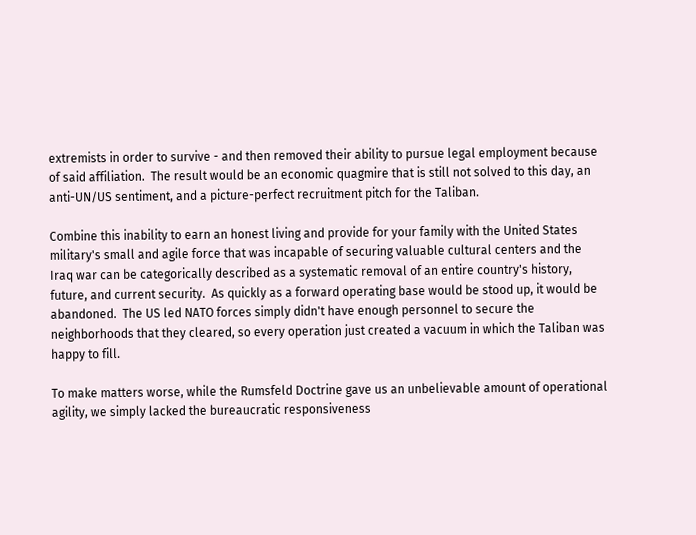extremists in order to survive - and then removed their ability to pursue legal employment because of said affiliation.  The result would be an economic quagmire that is still not solved to this day, an anti-UN/US sentiment, and a picture-perfect recruitment pitch for the Taliban.

Combine this inability to earn an honest living and provide for your family with the United States military's small and agile force that was incapable of securing valuable cultural centers and the Iraq war can be categorically described as a systematic removal of an entire country's history, future, and current security.  As quickly as a forward operating base would be stood up, it would be abandoned.  The US led NATO forces simply didn't have enough personnel to secure the neighborhoods that they cleared, so every operation just created a vacuum in which the Taliban was happy to fill.

To make matters worse, while the Rumsfeld Doctrine gave us an unbelievable amount of operational agility, we simply lacked the bureaucratic responsiveness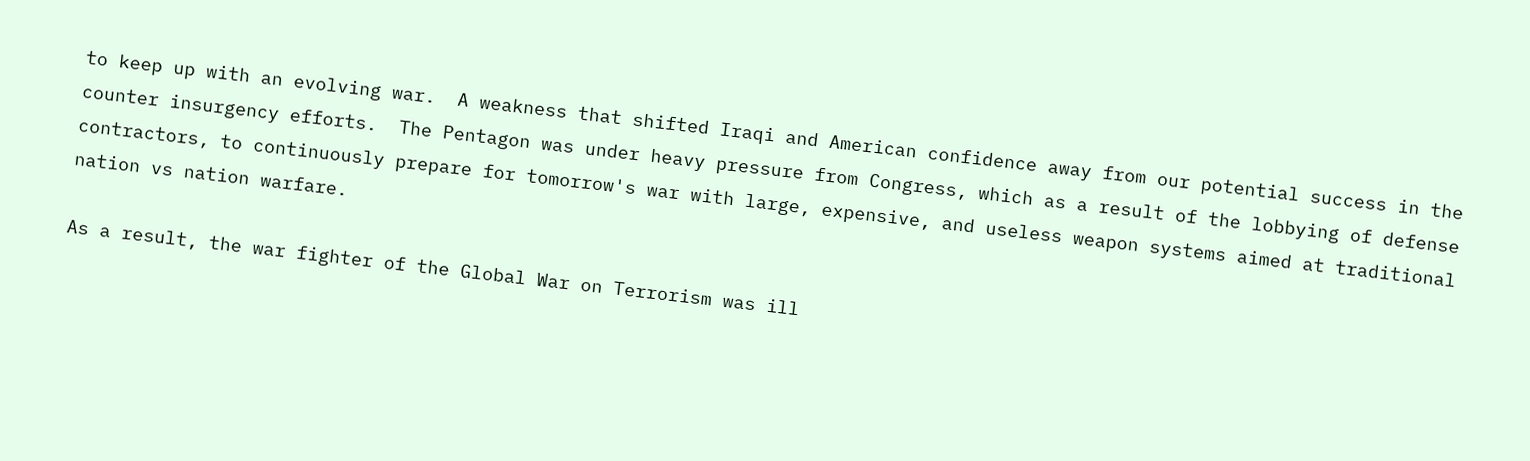to keep up with an evolving war.  A weakness that shifted Iraqi and American confidence away from our potential success in the counter insurgency efforts.  The Pentagon was under heavy pressure from Congress, which as a result of the lobbying of defense contractors, to continuously prepare for tomorrow's war with large, expensive, and useless weapon systems aimed at traditional nation vs nation warfare.

As a result, the war fighter of the Global War on Terrorism was ill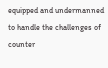equipped and undermanned to handle the challenges of counter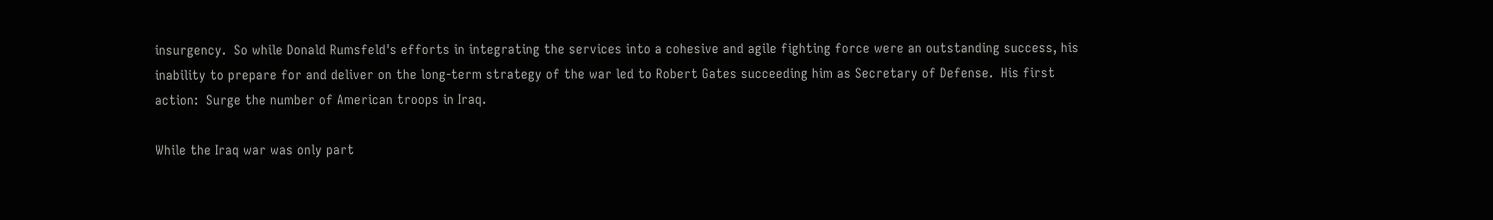insurgency.  So while Donald Rumsfeld's efforts in integrating the services into a cohesive and agile fighting force were an outstanding success, his inability to prepare for and deliver on the long-term strategy of the war led to Robert Gates succeeding him as Secretary of Defense.  His first action:  Surge the number of American troops in Iraq.

While the Iraq war was only part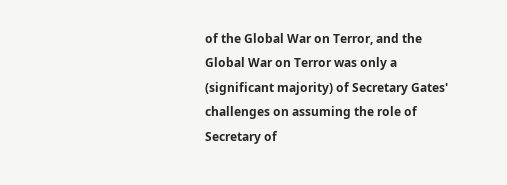of the Global War on Terror, and the Global War on Terror was only a (significant majority) of Secretary Gates' challenges on assuming the role of Secretary of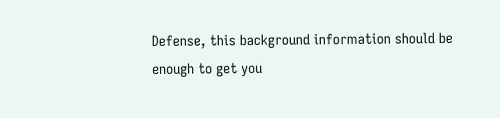Defense, this background information should be enough to get you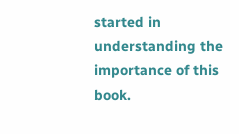started in understanding the importance of this book.